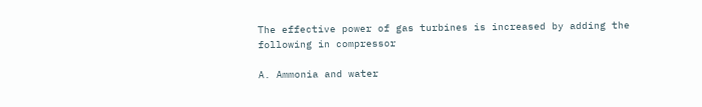The effective power of gas turbines is increased by adding the following in compressor

A. Ammonia and water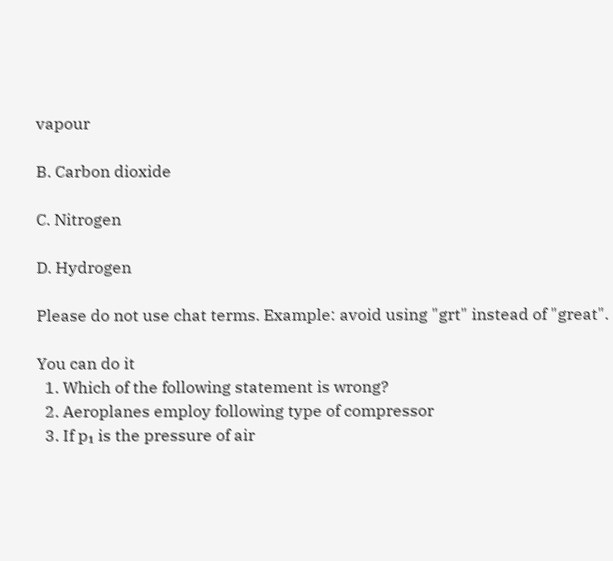vapour

B. Carbon dioxide

C. Nitrogen

D. Hydrogen

Please do not use chat terms. Example: avoid using "grt" instead of "great".

You can do it
  1. Which of the following statement is wrong?
  2. Aeroplanes employ following type of compressor
  3. If p₁ is the pressure of air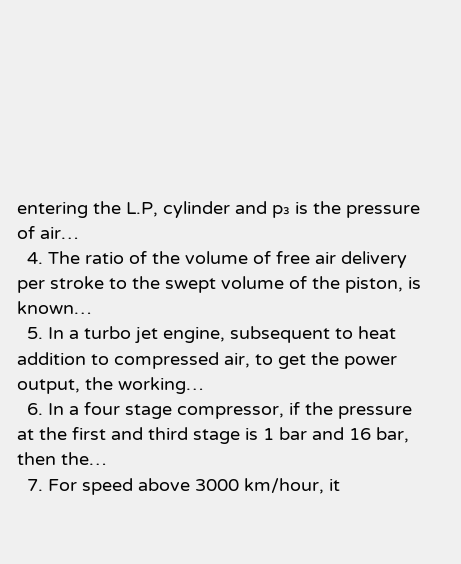entering the L.P, cylinder and p₃ is the pressure of air…
  4. The ratio of the volume of free air delivery per stroke to the swept volume of the piston, is known…
  5. In a turbo jet engine, subsequent to heat addition to compressed air, to get the power output, the working…
  6. In a four stage compressor, if the pressure at the first and third stage is 1 bar and 16 bar, then the…
  7. For speed above 3000 km/hour, it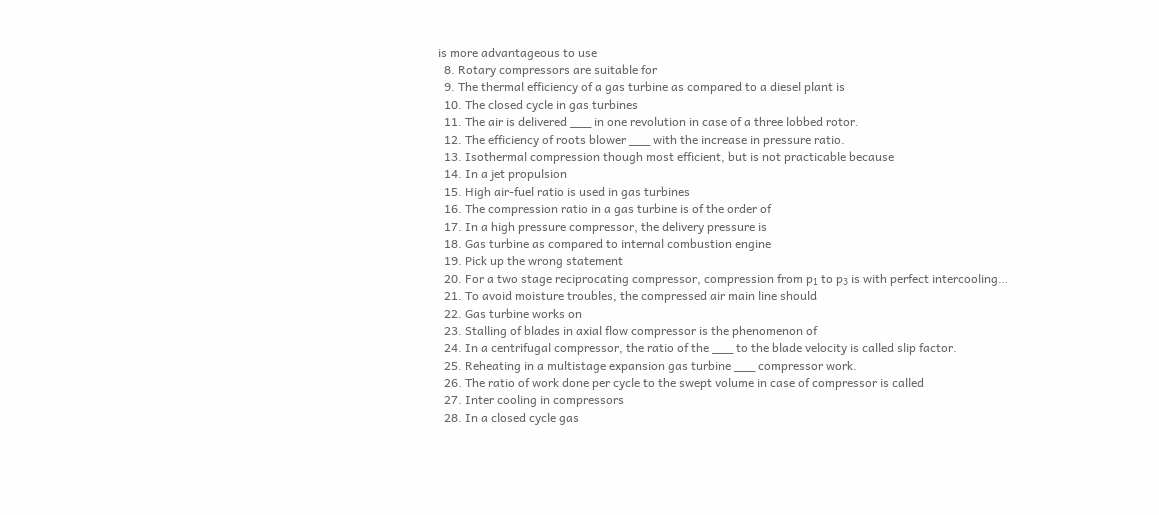is more advantageous to use
  8. Rotary compressors are suitable for
  9. The thermal efficiency of a gas turbine as compared to a diesel plant is
  10. The closed cycle in gas turbines
  11. The air is delivered ___ in one revolution in case of a three lobbed rotor.
  12. The efficiency of roots blower ___ with the increase in pressure ratio.
  13. Isothermal compression though most efficient, but is not practicable because
  14. In a jet propulsion
  15. High air-fuel ratio is used in gas turbines
  16. The compression ratio in a gas turbine is of the order of
  17. In a high pressure compressor, the delivery pressure is
  18. Gas turbine as compared to internal combustion engine
  19. Pick up the wrong statement
  20. For a two stage reciprocating compressor, compression from p₁ to p₃ is with perfect intercooling…
  21. To avoid moisture troubles, the compressed air main line should
  22. Gas turbine works on
  23. Stalling of blades in axial flow compressor is the phenomenon of
  24. In a centrifugal compressor, the ratio of the ___ to the blade velocity is called slip factor.
  25. Reheating in a multistage expansion gas turbine ___ compressor work.
  26. The ratio of work done per cycle to the swept volume in case of compressor is called
  27. Inter cooling in compressors
  28. In a closed cycle gas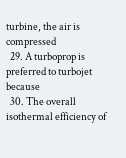turbine, the air is compressed
  29. A turboprop is preferred to turbojet because
  30. The overall isothermal efficiency of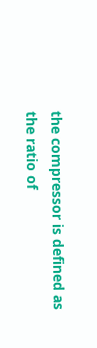the compressor is defined as the ratio of